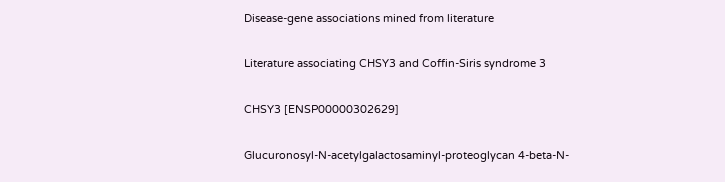Disease-gene associations mined from literature

Literature associating CHSY3 and Coffin-Siris syndrome 3

CHSY3 [ENSP00000302629]

Glucuronosyl-N-acetylgalactosaminyl-proteoglycan 4-beta-N-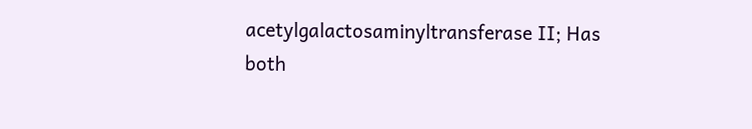acetylgalactosaminyltransferase II; Has both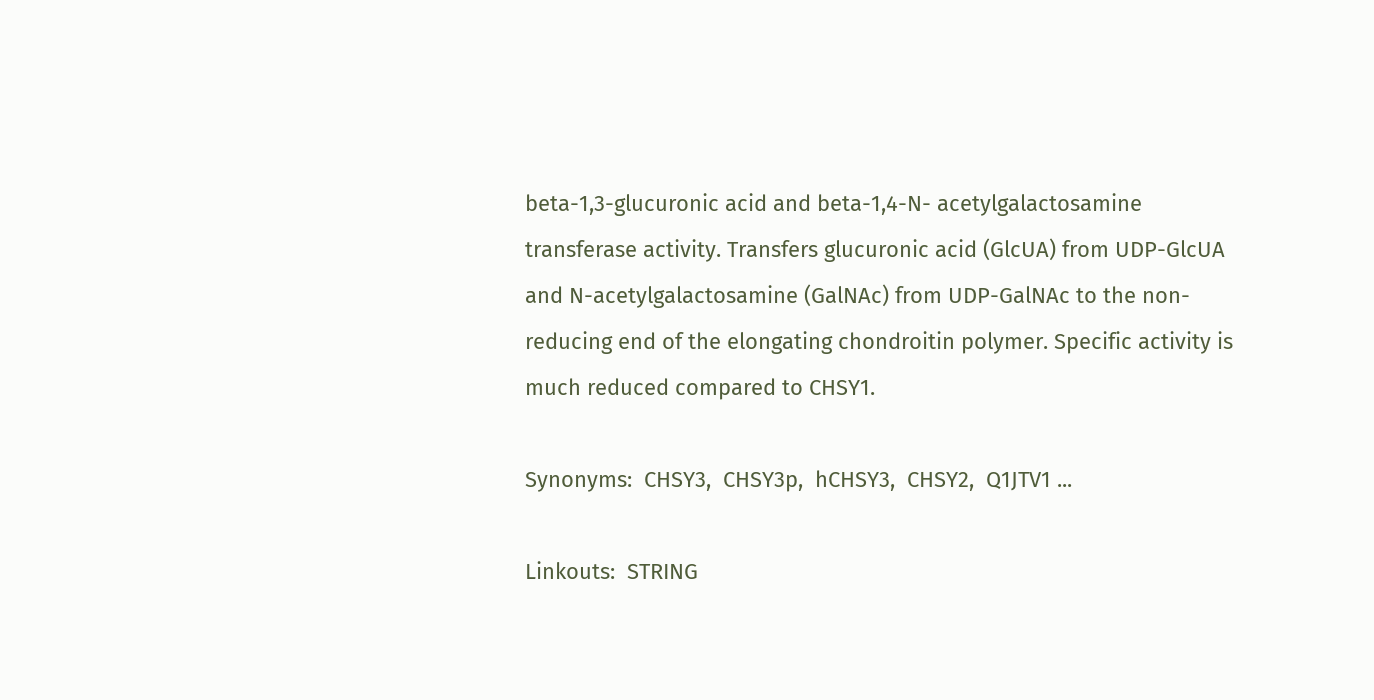beta-1,3-glucuronic acid and beta-1,4-N- acetylgalactosamine transferase activity. Transfers glucuronic acid (GlcUA) from UDP-GlcUA and N-acetylgalactosamine (GalNAc) from UDP-GalNAc to the non-reducing end of the elongating chondroitin polymer. Specific activity is much reduced compared to CHSY1.

Synonyms:  CHSY3,  CHSY3p,  hCHSY3,  CHSY2,  Q1JTV1 ...

Linkouts:  STRING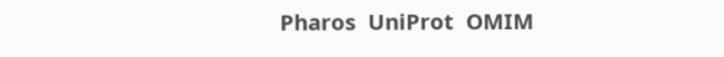Pharos  UniProt  OMIM